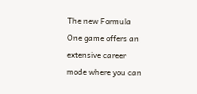The new Formula One game offers an extensive career mode where you can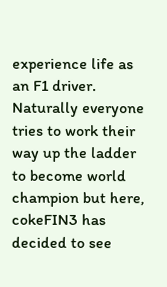experience life as an F1 driver. Naturally everyone tries to work their way up the ladder to become world champion but here, cokeFIN3 has decided to see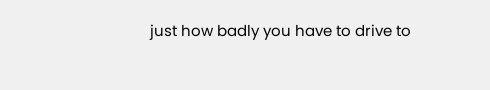just how badly you have to drive to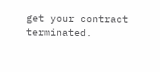get your contract terminated.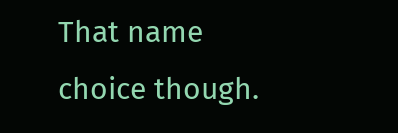That name choice though.